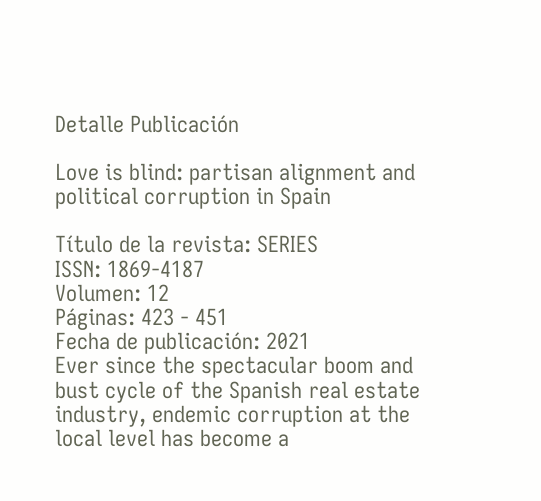Detalle Publicación

Love is blind: partisan alignment and political corruption in Spain

Título de la revista: SERIES
ISSN: 1869-4187
Volumen: 12
Páginas: 423 - 451
Fecha de publicación: 2021
Ever since the spectacular boom and bust cycle of the Spanish real estate industry, endemic corruption at the local level has become a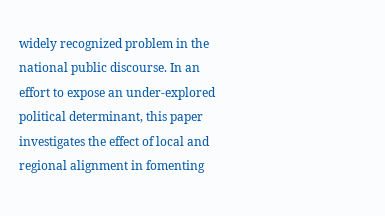widely recognized problem in the national public discourse. In an effort to expose an under-explored political determinant, this paper investigates the effect of local and regional alignment in fomenting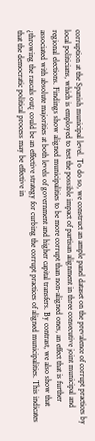corruption at the Spanish municipal level. To do so, we construct an ample panel dataset on the prevalence of corrupt practices by local politicians, which is employed to test the possible impact of partisan alignment in three consecutive joint municipal and regional elections. Findings show aligned municipalities to be more corrupt than non-aligned ones, an effect that is further associated with absolute majorities at both levels of government and higher capital transfers. By contrast, we also show that ¿throwing the rascals out¿ could be an effective strategy for curbing the corrupt practices of aligned municipalities. This indicates that the democratic political process may be effective in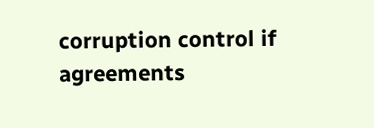corruption control if agreements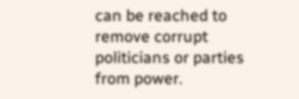can be reached to remove corrupt politicians or parties from power.